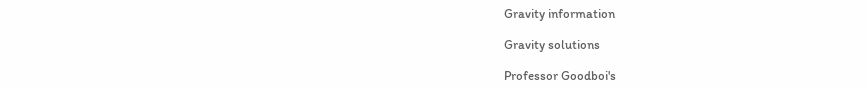Gravity information

Gravity solutions

Professor Goodboi's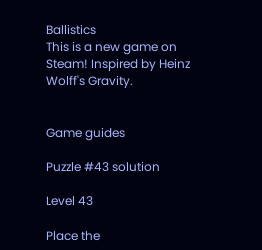Ballistics
This is a new game on Steam! Inspired by Heinz Wolff's Gravity.


Game guides

Puzzle #43 solution

Level 43

Place the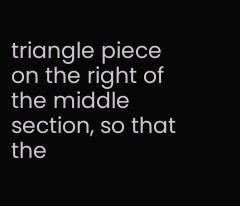triangle piece on the right of the middle section, so that the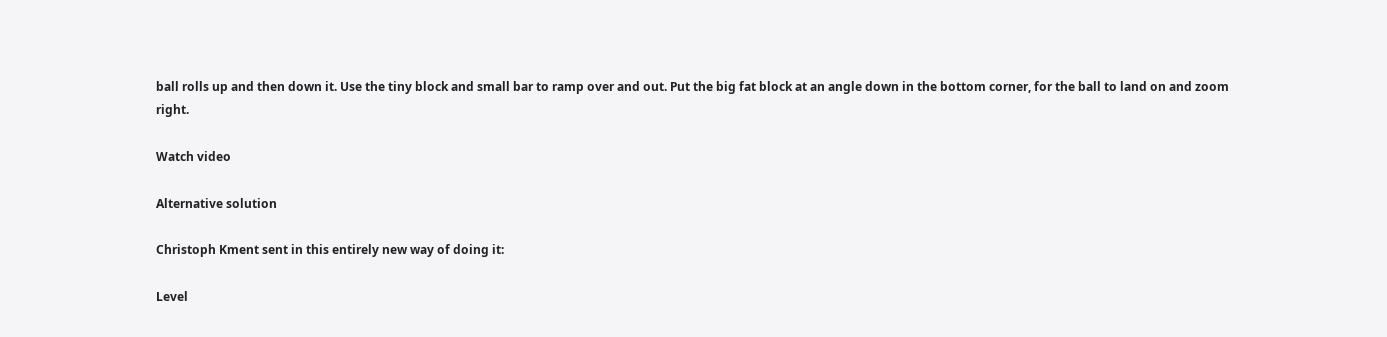ball rolls up and then down it. Use the tiny block and small bar to ramp over and out. Put the big fat block at an angle down in the bottom corner, for the ball to land on and zoom right.

Watch video

Alternative solution

Christoph Kment sent in this entirely new way of doing it:

Level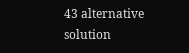43 alternative solution